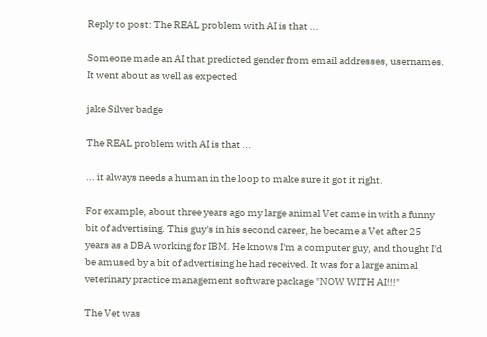Reply to post: The REAL problem with AI is that ...

Someone made an AI that predicted gender from email addresses, usernames. It went about as well as expected

jake Silver badge

The REAL problem with AI is that ...

... it always needs a human in the loop to make sure it got it right.

For example, about three years ago my large animal Vet came in with a funny bit of advertising. This guy's in his second career, he became a Vet after 25 years as a DBA working for IBM. He knows I'm a computer guy, and thought I'd be amused by a bit of advertising he had received. It was for a large animal veterinary practice management software package "NOW WITH AI!!!"

The Vet was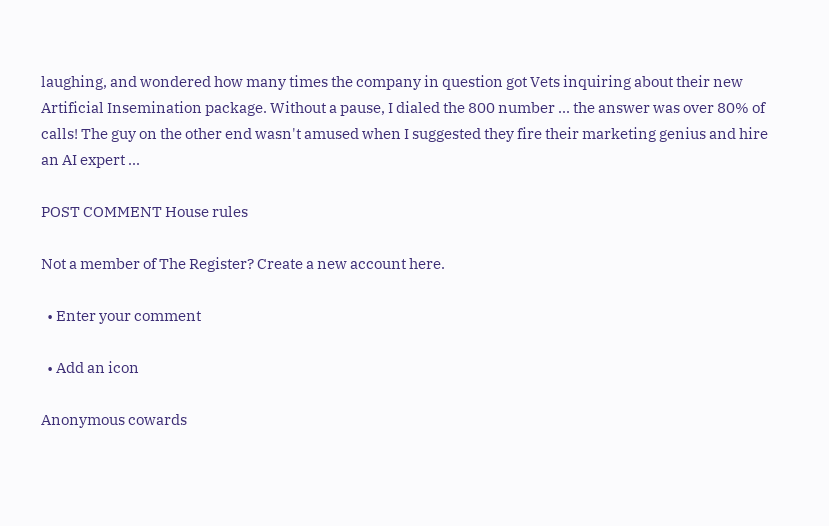laughing, and wondered how many times the company in question got Vets inquiring about their new Artificial Insemination package. Without a pause, I dialed the 800 number ... the answer was over 80% of calls! The guy on the other end wasn't amused when I suggested they fire their marketing genius and hire an AI expert ...

POST COMMENT House rules

Not a member of The Register? Create a new account here.

  • Enter your comment

  • Add an icon

Anonymous cowards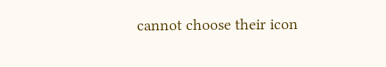cannot choose their icon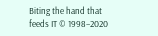Biting the hand that feeds IT © 1998–2020